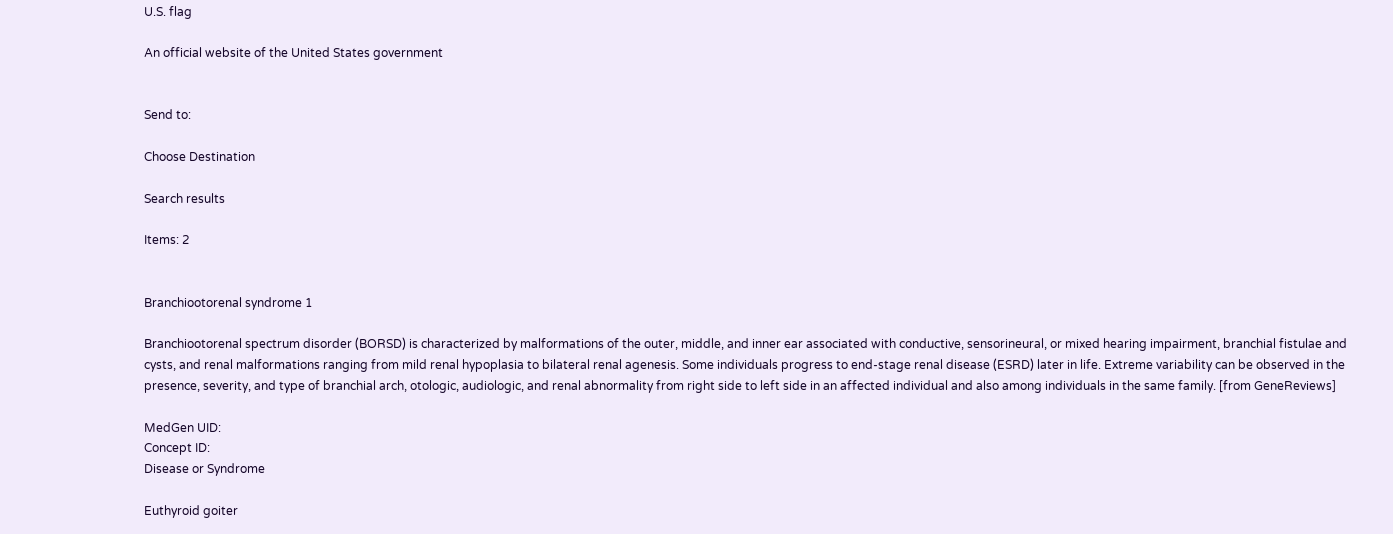U.S. flag

An official website of the United States government


Send to:

Choose Destination

Search results

Items: 2


Branchiootorenal syndrome 1

Branchiootorenal spectrum disorder (BORSD) is characterized by malformations of the outer, middle, and inner ear associated with conductive, sensorineural, or mixed hearing impairment, branchial fistulae and cysts, and renal malformations ranging from mild renal hypoplasia to bilateral renal agenesis. Some individuals progress to end-stage renal disease (ESRD) later in life. Extreme variability can be observed in the presence, severity, and type of branchial arch, otologic, audiologic, and renal abnormality from right side to left side in an affected individual and also among individuals in the same family. [from GeneReviews]

MedGen UID:
Concept ID:
Disease or Syndrome

Euthyroid goiter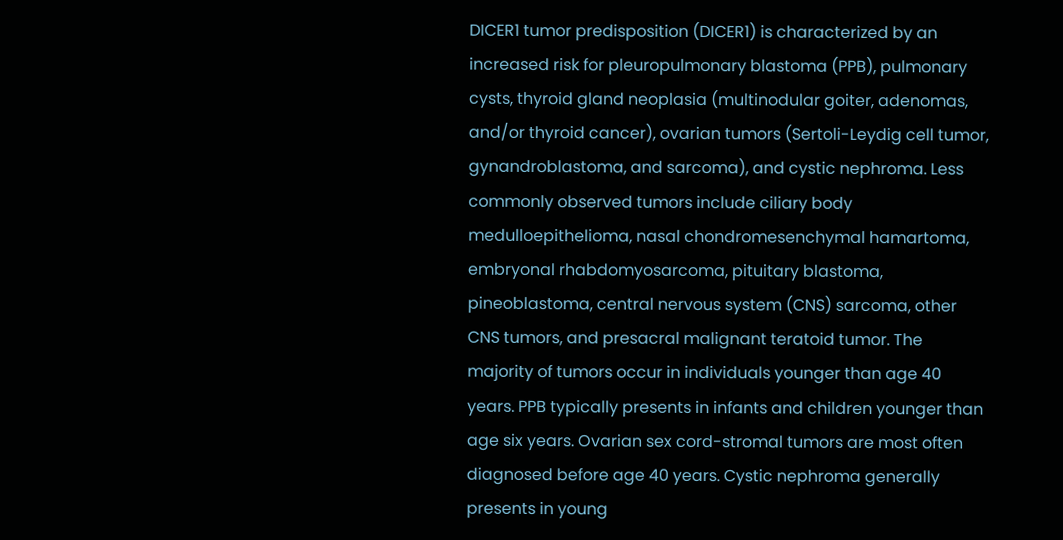DICER1 tumor predisposition (DICER1) is characterized by an increased risk for pleuropulmonary blastoma (PPB), pulmonary cysts, thyroid gland neoplasia (multinodular goiter, adenomas, and/or thyroid cancer), ovarian tumors (Sertoli-Leydig cell tumor, gynandroblastoma, and sarcoma), and cystic nephroma. Less commonly observed tumors include ciliary body medulloepithelioma, nasal chondromesenchymal hamartoma, embryonal rhabdomyosarcoma, pituitary blastoma, pineoblastoma, central nervous system (CNS) sarcoma, other CNS tumors, and presacral malignant teratoid tumor. The majority of tumors occur in individuals younger than age 40 years. PPB typically presents in infants and children younger than age six years. Ovarian sex cord-stromal tumors are most often diagnosed before age 40 years. Cystic nephroma generally presents in young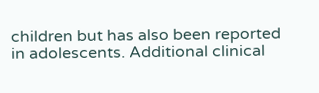children but has also been reported in adolescents. Additional clinical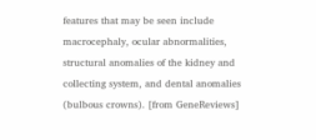features that may be seen include macrocephaly, ocular abnormalities, structural anomalies of the kidney and collecting system, and dental anomalies (bulbous crowns). [from GeneReviews]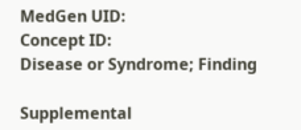MedGen UID:
Concept ID:
Disease or Syndrome; Finding

Supplemental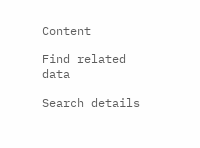Content

Find related data

Search details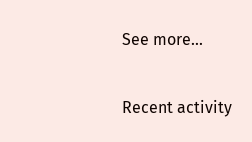See more...

Recent activity